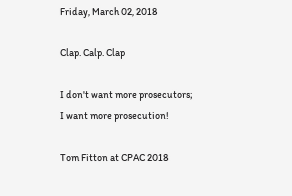Friday, March 02, 2018

Clap. Calp. Clap

I don't want more prosecutors;
I want more prosecution!

Tom Fitton at CPAC 2018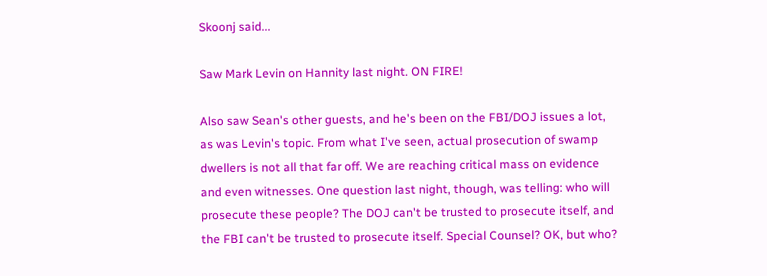Skoonj said...

Saw Mark Levin on Hannity last night. ON FIRE!

Also saw Sean's other guests, and he's been on the FBI/DOJ issues a lot, as was Levin's topic. From what I've seen, actual prosecution of swamp dwellers is not all that far off. We are reaching critical mass on evidence and even witnesses. One question last night, though, was telling: who will prosecute these people? The DOJ can't be trusted to prosecute itself, and the FBI can't be trusted to prosecute itself. Special Counsel? OK, but who?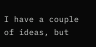I have a couple of ideas, but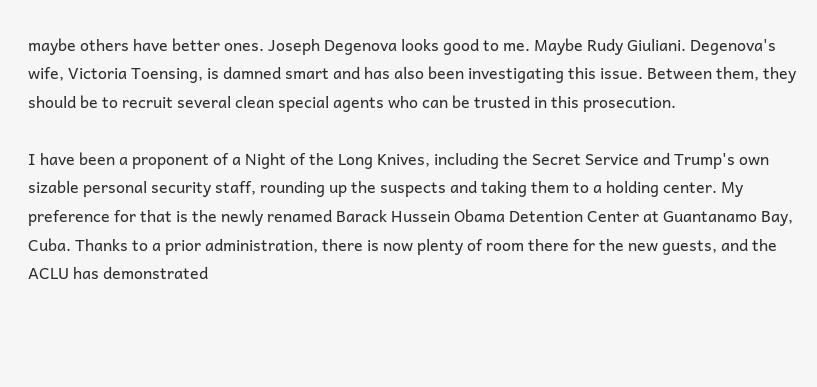maybe others have better ones. Joseph Degenova looks good to me. Maybe Rudy Giuliani. Degenova's wife, Victoria Toensing, is damned smart and has also been investigating this issue. Between them, they should be to recruit several clean special agents who can be trusted in this prosecution.

I have been a proponent of a Night of the Long Knives, including the Secret Service and Trump's own sizable personal security staff, rounding up the suspects and taking them to a holding center. My preference for that is the newly renamed Barack Hussein Obama Detention Center at Guantanamo Bay, Cuba. Thanks to a prior administration, there is now plenty of room there for the new guests, and the ACLU has demonstrated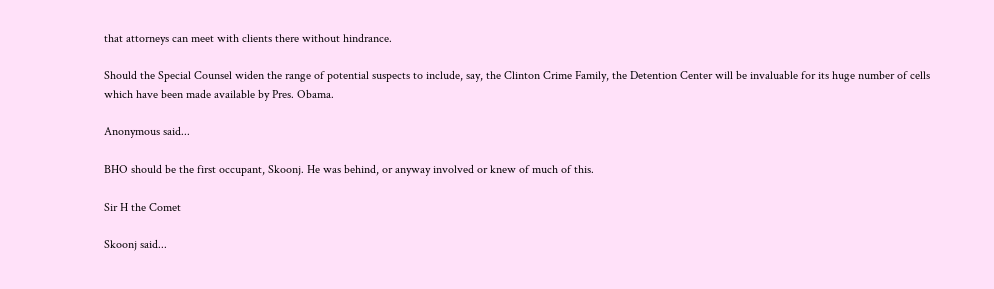that attorneys can meet with clients there without hindrance.

Should the Special Counsel widen the range of potential suspects to include, say, the Clinton Crime Family, the Detention Center will be invaluable for its huge number of cells which have been made available by Pres. Obama.

Anonymous said...

BHO should be the first occupant, Skoonj. He was behind, or anyway involved or knew of much of this.

Sir H the Comet

Skoonj said...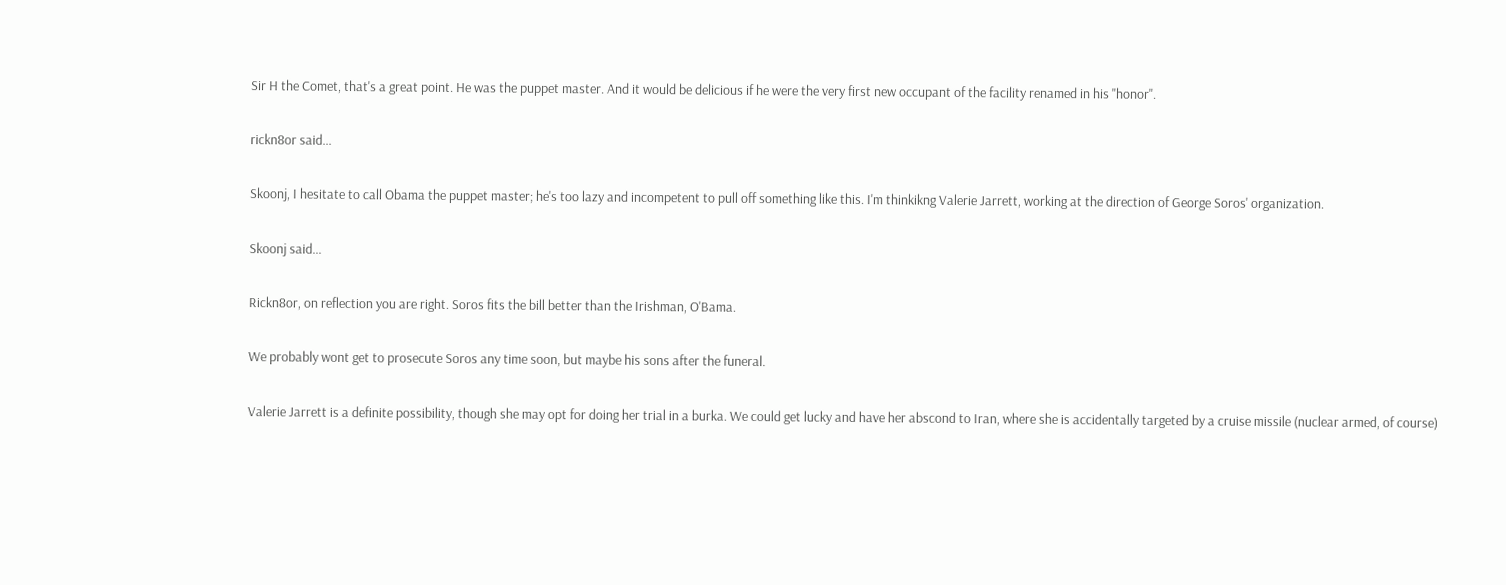Sir H the Comet, that's a great point. He was the puppet master. And it would be delicious if he were the very first new occupant of the facility renamed in his "honor".

rickn8or said...

Skoonj, I hesitate to call Obama the puppet master; he's too lazy and incompetent to pull off something like this. I'm thinkikng Valerie Jarrett, working at the direction of George Soros' organization.

Skoonj said...

Rickn8or, on reflection you are right. Soros fits the bill better than the Irishman, O'Bama.

We probably wont get to prosecute Soros any time soon, but maybe his sons after the funeral.

Valerie Jarrett is a definite possibility, though she may opt for doing her trial in a burka. We could get lucky and have her abscond to Iran, where she is accidentally targeted by a cruise missile (nuclear armed, of course)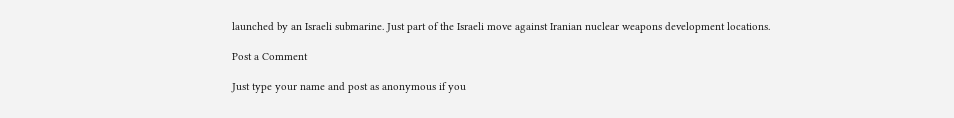launched by an Israeli submarine. Just part of the Israeli move against Iranian nuclear weapons development locations.

Post a Comment

Just type your name and post as anonymous if you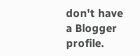don't have a Blogger profile.